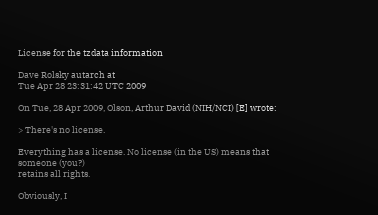License for the tzdata information

Dave Rolsky autarch at
Tue Apr 28 23:31:42 UTC 2009

On Tue, 28 Apr 2009, Olson, Arthur David (NIH/NCI) [E] wrote:

> There's no license.

Everything has a license. No license (in the US) means that someone (you?)
retains all rights.

Obviously, I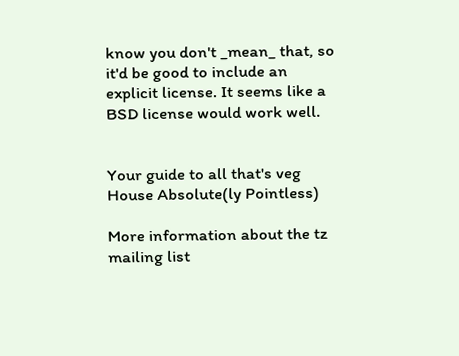know you don't _mean_ that, so it'd be good to include an
explicit license. It seems like a BSD license would work well.


Your guide to all that's veg      House Absolute(ly Pointless)

More information about the tz mailing list